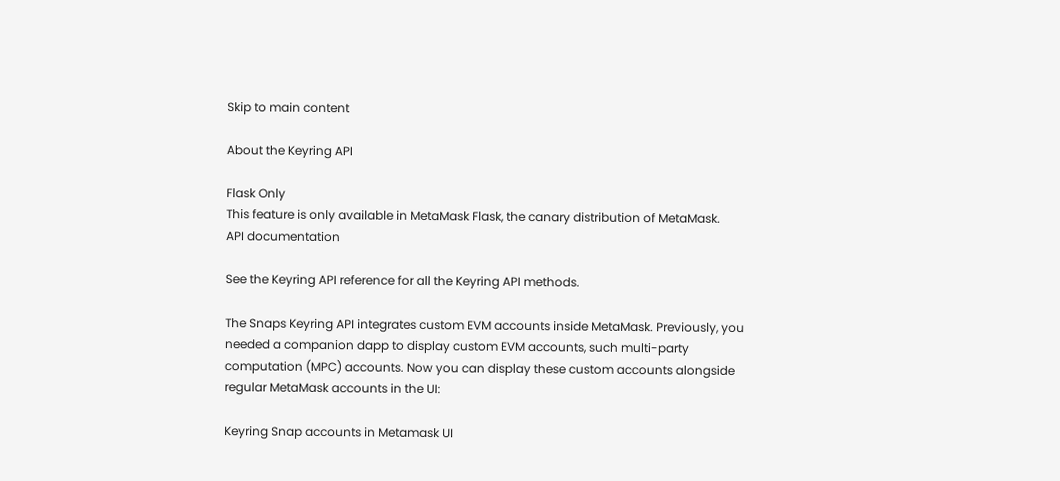Skip to main content

About the Keyring API

Flask Only
This feature is only available in MetaMask Flask, the canary distribution of MetaMask.
API documentation

See the Keyring API reference for all the Keyring API methods.

The Snaps Keyring API integrates custom EVM accounts inside MetaMask. Previously, you needed a companion dapp to display custom EVM accounts, such multi-party computation (MPC) accounts. Now you can display these custom accounts alongside regular MetaMask accounts in the UI:

Keyring Snap accounts in Metamask UI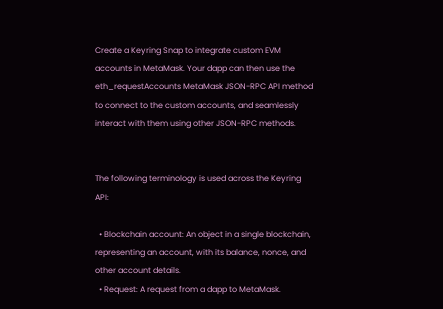Create a Keyring Snap to integrate custom EVM accounts in MetaMask. Your dapp can then use the eth_requestAccounts MetaMask JSON-RPC API method to connect to the custom accounts, and seamlessly interact with them using other JSON-RPC methods.


The following terminology is used across the Keyring API:

  • Blockchain account: An object in a single blockchain, representing an account, with its balance, nonce, and other account details.
  • Request: A request from a dapp to MetaMask.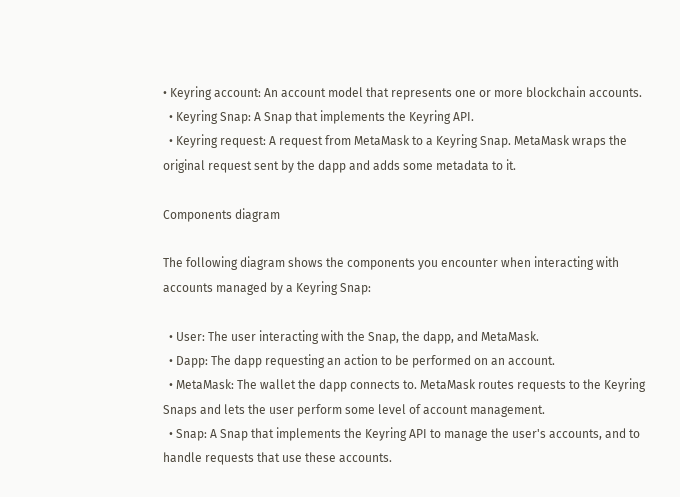• Keyring account: An account model that represents one or more blockchain accounts.
  • Keyring Snap: A Snap that implements the Keyring API.
  • Keyring request: A request from MetaMask to a Keyring Snap. MetaMask wraps the original request sent by the dapp and adds some metadata to it.

Components diagram

The following diagram shows the components you encounter when interacting with accounts managed by a Keyring Snap:

  • User: The user interacting with the Snap, the dapp, and MetaMask.
  • Dapp: The dapp requesting an action to be performed on an account.
  • MetaMask: The wallet the dapp connects to. MetaMask routes requests to the Keyring Snaps and lets the user perform some level of account management.
  • Snap: A Snap that implements the Keyring API to manage the user's accounts, and to handle requests that use these accounts.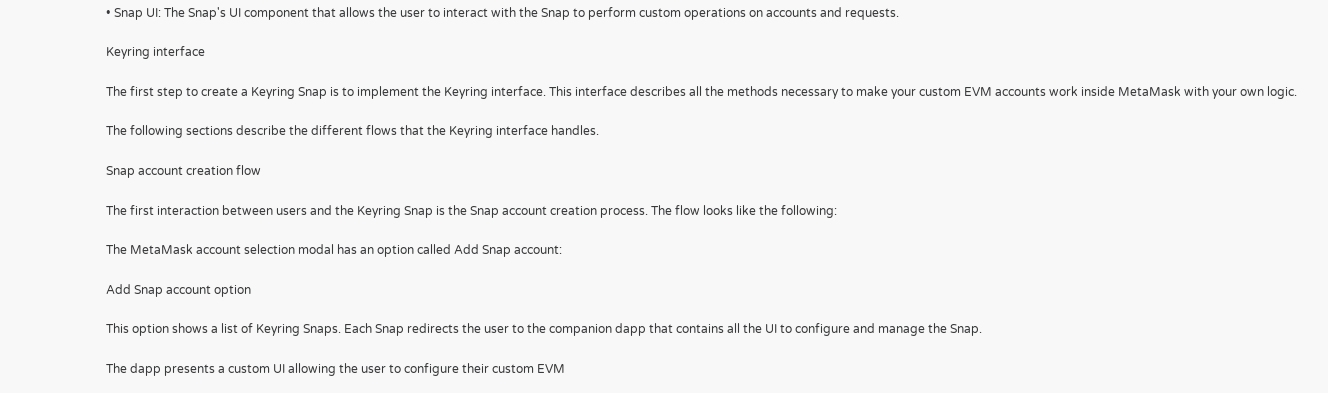• Snap UI: The Snap's UI component that allows the user to interact with the Snap to perform custom operations on accounts and requests.

Keyring interface

The first step to create a Keyring Snap is to implement the Keyring interface. This interface describes all the methods necessary to make your custom EVM accounts work inside MetaMask with your own logic.

The following sections describe the different flows that the Keyring interface handles.

Snap account creation flow

The first interaction between users and the Keyring Snap is the Snap account creation process. The flow looks like the following:

The MetaMask account selection modal has an option called Add Snap account:

Add Snap account option

This option shows a list of Keyring Snaps. Each Snap redirects the user to the companion dapp that contains all the UI to configure and manage the Snap.

The dapp presents a custom UI allowing the user to configure their custom EVM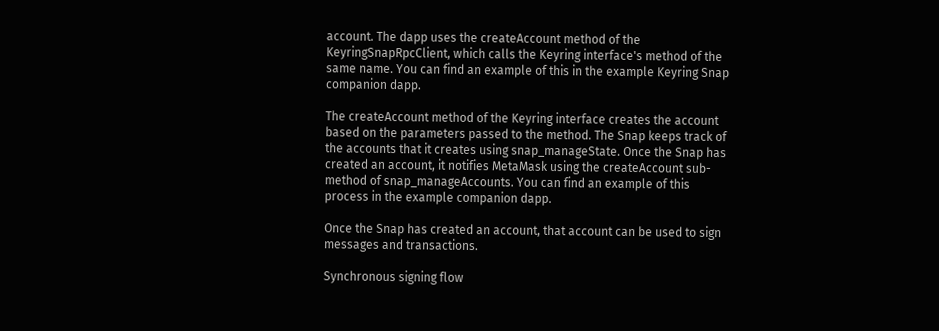account. The dapp uses the createAccount method of the KeyringSnapRpcClient, which calls the Keyring interface's method of the same name. You can find an example of this in the example Keyring Snap companion dapp.

The createAccount method of the Keyring interface creates the account based on the parameters passed to the method. The Snap keeps track of the accounts that it creates using snap_manageState. Once the Snap has created an account, it notifies MetaMask using the createAccount sub-method of snap_manageAccounts. You can find an example of this process in the example companion dapp.

Once the Snap has created an account, that account can be used to sign messages and transactions.

Synchronous signing flow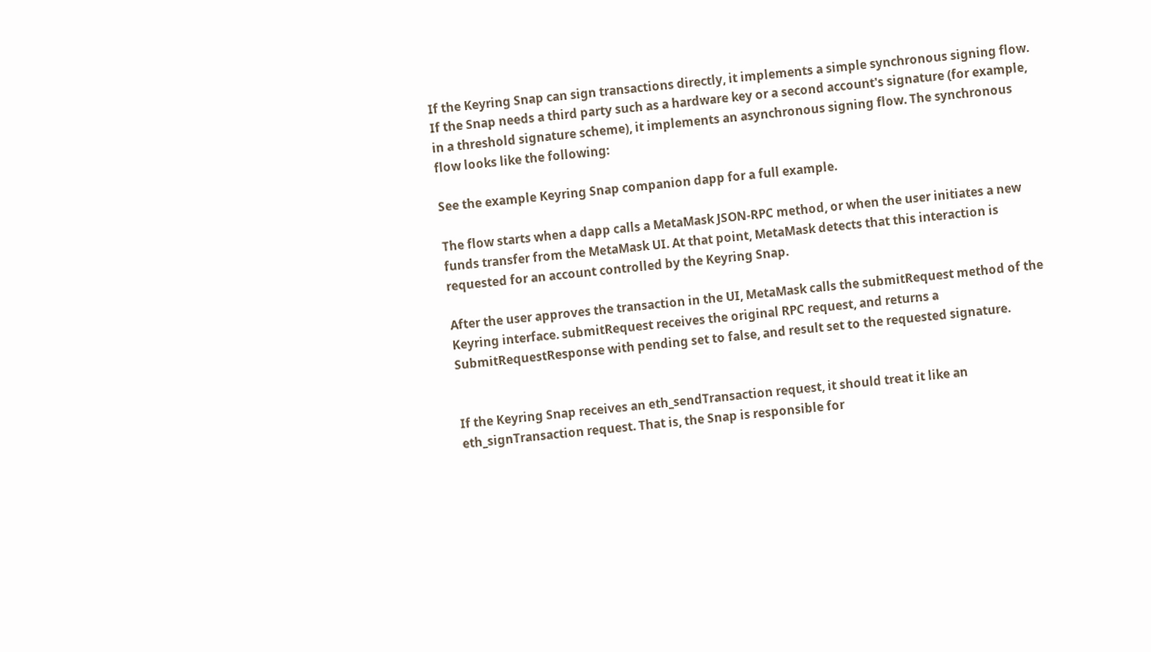If the Keyring Snap can sign transactions directly, it implements a simple synchronous signing flow. If the Snap needs a third party such as a hardware key or a second account's signature (for example, in a threshold signature scheme), it implements an asynchronous signing flow. The synchronous flow looks like the following:

See the example Keyring Snap companion dapp for a full example.

The flow starts when a dapp calls a MetaMask JSON-RPC method, or when the user initiates a new funds transfer from the MetaMask UI. At that point, MetaMask detects that this interaction is requested for an account controlled by the Keyring Snap.

After the user approves the transaction in the UI, MetaMask calls the submitRequest method of the Keyring interface. submitRequest receives the original RPC request, and returns a SubmitRequestResponse with pending set to false, and result set to the requested signature.


If the Keyring Snap receives an eth_sendTransaction request, it should treat it like an eth_signTransaction request. That is, the Snap is responsible for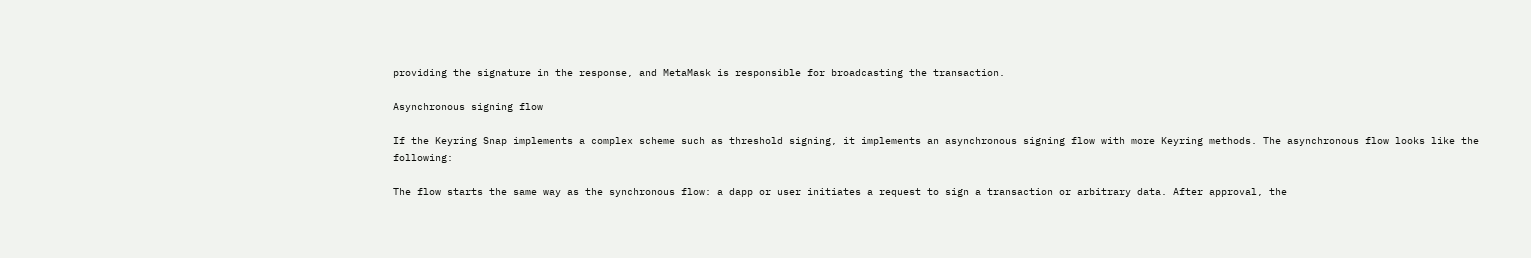providing the signature in the response, and MetaMask is responsible for broadcasting the transaction.

Asynchronous signing flow

If the Keyring Snap implements a complex scheme such as threshold signing, it implements an asynchronous signing flow with more Keyring methods. The asynchronous flow looks like the following:

The flow starts the same way as the synchronous flow: a dapp or user initiates a request to sign a transaction or arbitrary data. After approval, the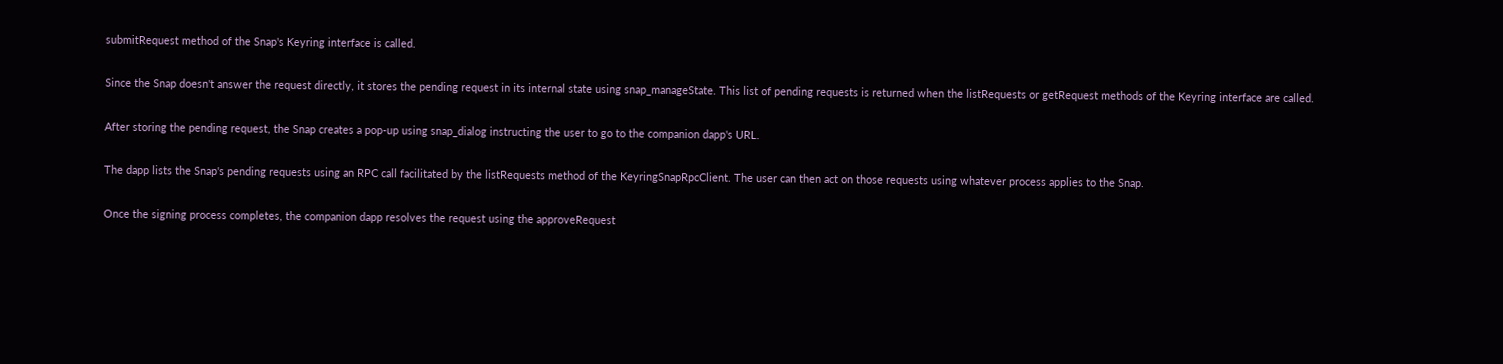submitRequest method of the Snap's Keyring interface is called.

Since the Snap doesn't answer the request directly, it stores the pending request in its internal state using snap_manageState. This list of pending requests is returned when the listRequests or getRequest methods of the Keyring interface are called.

After storing the pending request, the Snap creates a pop-up using snap_dialog instructing the user to go to the companion dapp's URL.

The dapp lists the Snap's pending requests using an RPC call facilitated by the listRequests method of the KeyringSnapRpcClient. The user can then act on those requests using whatever process applies to the Snap.

Once the signing process completes, the companion dapp resolves the request using the approveRequest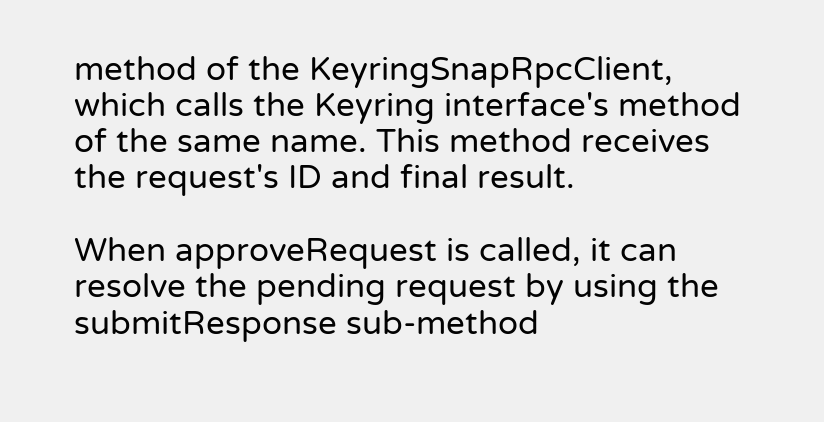method of the KeyringSnapRpcClient, which calls the Keyring interface's method of the same name. This method receives the request's ID and final result.

When approveRequest is called, it can resolve the pending request by using the submitResponse sub-method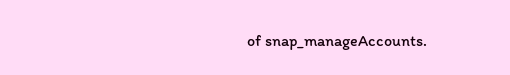of snap_manageAccounts.